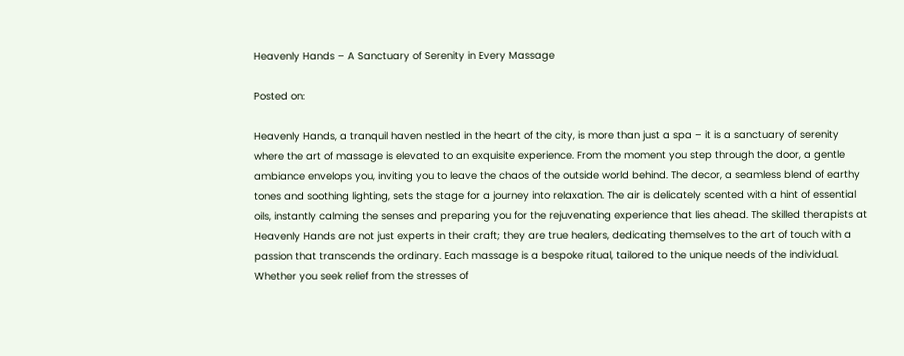Heavenly Hands – A Sanctuary of Serenity in Every Massage

Posted on:

Heavenly Hands, a tranquil haven nestled in the heart of the city, is more than just a spa – it is a sanctuary of serenity where the art of massage is elevated to an exquisite experience. From the moment you step through the door, a gentle ambiance envelops you, inviting you to leave the chaos of the outside world behind. The decor, a seamless blend of earthy tones and soothing lighting, sets the stage for a journey into relaxation. The air is delicately scented with a hint of essential oils, instantly calming the senses and preparing you for the rejuvenating experience that lies ahead. The skilled therapists at Heavenly Hands are not just experts in their craft; they are true healers, dedicating themselves to the art of touch with a passion that transcends the ordinary. Each massage is a bespoke ritual, tailored to the unique needs of the individual. Whether you seek relief from the stresses of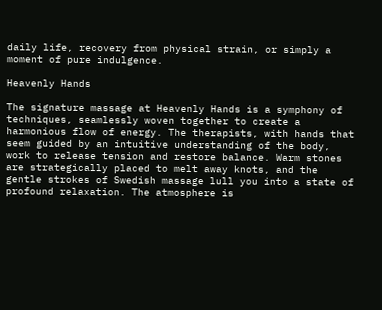daily life, recovery from physical strain, or simply a moment of pure indulgence.

Heavenly Hands

The signature massage at Heavenly Hands is a symphony of techniques, seamlessly woven together to create a harmonious flow of energy. The therapists, with hands that seem guided by an intuitive understanding of the body, work to release tension and restore balance. Warm stones are strategically placed to melt away knots, and the gentle strokes of Swedish massage lull you into a state of profound relaxation. The atmosphere is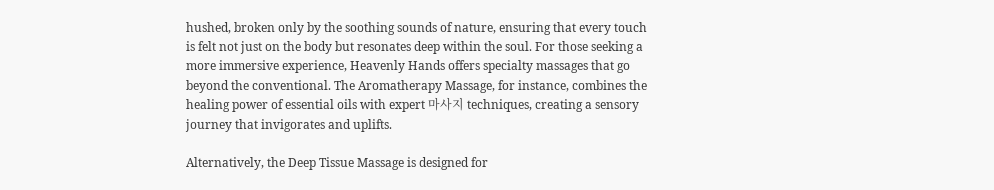hushed, broken only by the soothing sounds of nature, ensuring that every touch is felt not just on the body but resonates deep within the soul. For those seeking a more immersive experience, Heavenly Hands offers specialty massages that go beyond the conventional. The Aromatherapy Massage, for instance, combines the healing power of essential oils with expert 마사지 techniques, creating a sensory journey that invigorates and uplifts.

Alternatively, the Deep Tissue Massage is designed for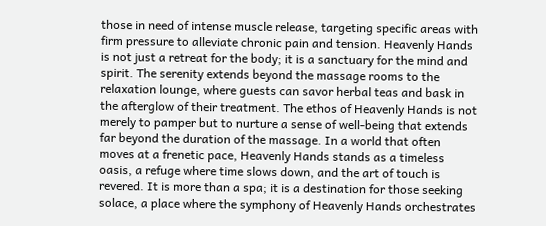those in need of intense muscle release, targeting specific areas with firm pressure to alleviate chronic pain and tension. Heavenly Hands is not just a retreat for the body; it is a sanctuary for the mind and spirit. The serenity extends beyond the massage rooms to the relaxation lounge, where guests can savor herbal teas and bask in the afterglow of their treatment. The ethos of Heavenly Hands is not merely to pamper but to nurture a sense of well-being that extends far beyond the duration of the massage. In a world that often moves at a frenetic pace, Heavenly Hands stands as a timeless oasis, a refuge where time slows down, and the art of touch is revered. It is more than a spa; it is a destination for those seeking solace, a place where the symphony of Heavenly Hands orchestrates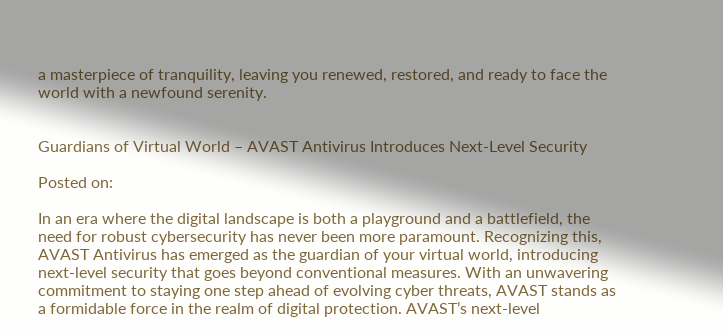a masterpiece of tranquility, leaving you renewed, restored, and ready to face the world with a newfound serenity.


Guardians of Virtual World – AVAST Antivirus Introduces Next-Level Security

Posted on:

In an era where the digital landscape is both a playground and a battlefield, the need for robust cybersecurity has never been more paramount. Recognizing this, AVAST Antivirus has emerged as the guardian of your virtual world, introducing next-level security that goes beyond conventional measures. With an unwavering commitment to staying one step ahead of evolving cyber threats, AVAST stands as a formidable force in the realm of digital protection. AVAST’s next-level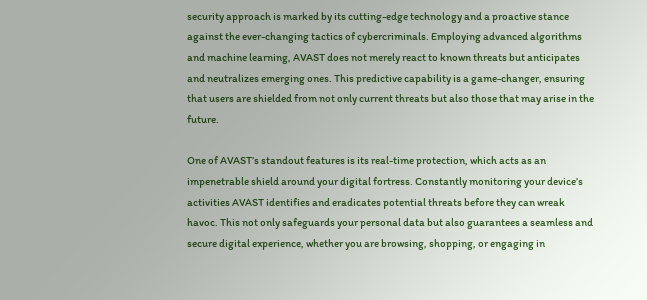security approach is marked by its cutting-edge technology and a proactive stance against the ever-changing tactics of cybercriminals. Employing advanced algorithms and machine learning, AVAST does not merely react to known threats but anticipates and neutralizes emerging ones. This predictive capability is a game-changer, ensuring that users are shielded from not only current threats but also those that may arise in the future.

One of AVAST’s standout features is its real-time protection, which acts as an impenetrable shield around your digital fortress. Constantly monitoring your device’s activities AVAST identifies and eradicates potential threats before they can wreak havoc. This not only safeguards your personal data but also guarantees a seamless and secure digital experience, whether you are browsing, shopping, or engaging in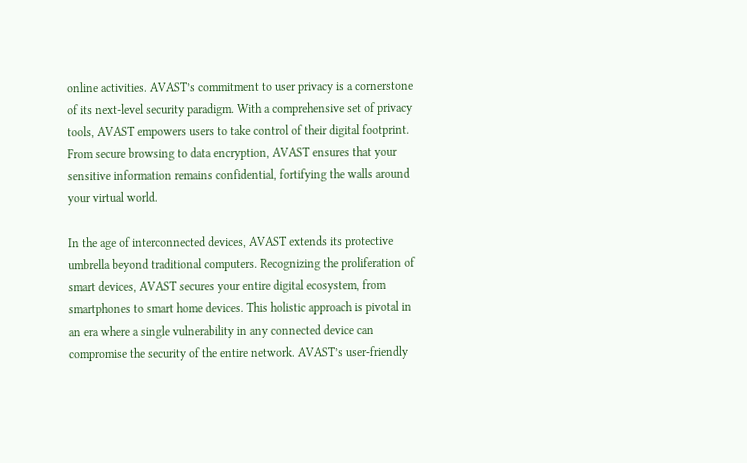online activities. AVAST’s commitment to user privacy is a cornerstone of its next-level security paradigm. With a comprehensive set of privacy tools, AVAST empowers users to take control of their digital footprint. From secure browsing to data encryption, AVAST ensures that your sensitive information remains confidential, fortifying the walls around your virtual world.

In the age of interconnected devices, AVAST extends its protective umbrella beyond traditional computers. Recognizing the proliferation of smart devices, AVAST secures your entire digital ecosystem, from smartphones to smart home devices. This holistic approach is pivotal in an era where a single vulnerability in any connected device can compromise the security of the entire network. AVAST’s user-friendly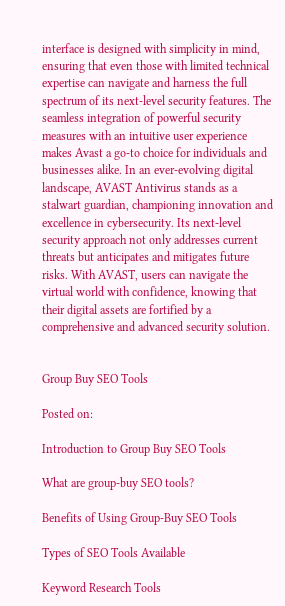interface is designed with simplicity in mind, ensuring that even those with limited technical expertise can navigate and harness the full spectrum of its next-level security features. The seamless integration of powerful security measures with an intuitive user experience makes Avast a go-to choice for individuals and businesses alike. In an ever-evolving digital landscape, AVAST Antivirus stands as a stalwart guardian, championing innovation and excellence in cybersecurity. Its next-level security approach not only addresses current threats but anticipates and mitigates future risks. With AVAST, users can navigate the virtual world with confidence, knowing that their digital assets are fortified by a comprehensive and advanced security solution.


Group Buy SEO Tools

Posted on:

Introduction to Group Buy SEO Tools

What are group-buy SEO tools?

Benefits of Using Group-Buy SEO Tools

Types of SEO Tools Available

Keyword Research Tools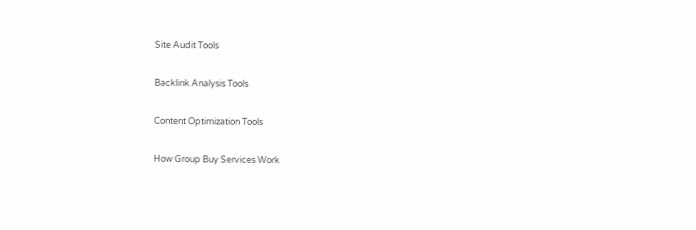Site Audit Tools

Backlink Analysis Tools

Content Optimization Tools

How Group Buy Services Work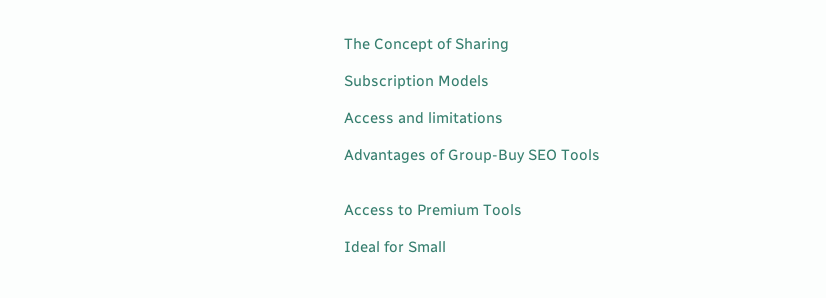The Concept of Sharing

Subscription Models

Access and limitations

Advantages of Group-Buy SEO Tools


Access to Premium Tools

Ideal for Small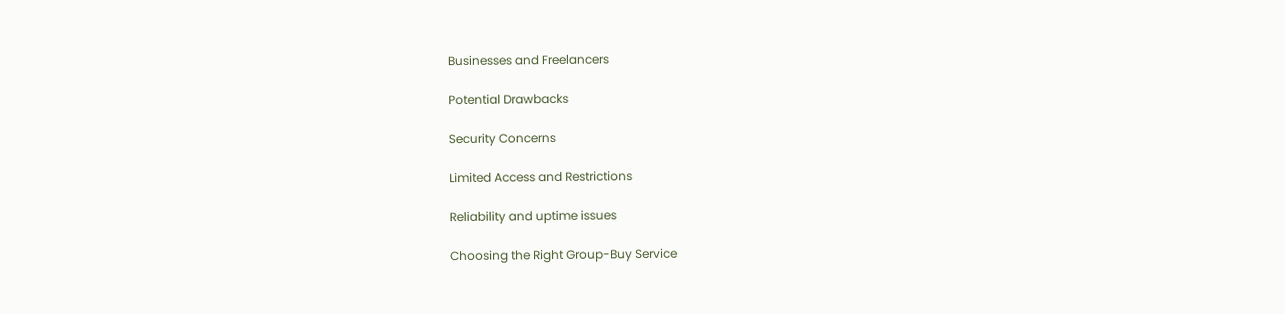Businesses and Freelancers

Potential Drawbacks

Security Concerns

Limited Access and Restrictions

Reliability and uptime issues

Choosing the Right Group-Buy Service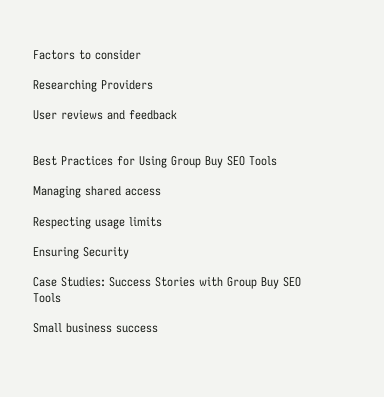Factors to consider

Researching Providers

User reviews and feedback


Best Practices for Using Group Buy SEO Tools

Managing shared access

Respecting usage limits

Ensuring Security

Case Studies: Success Stories with Group Buy SEO Tools

Small business success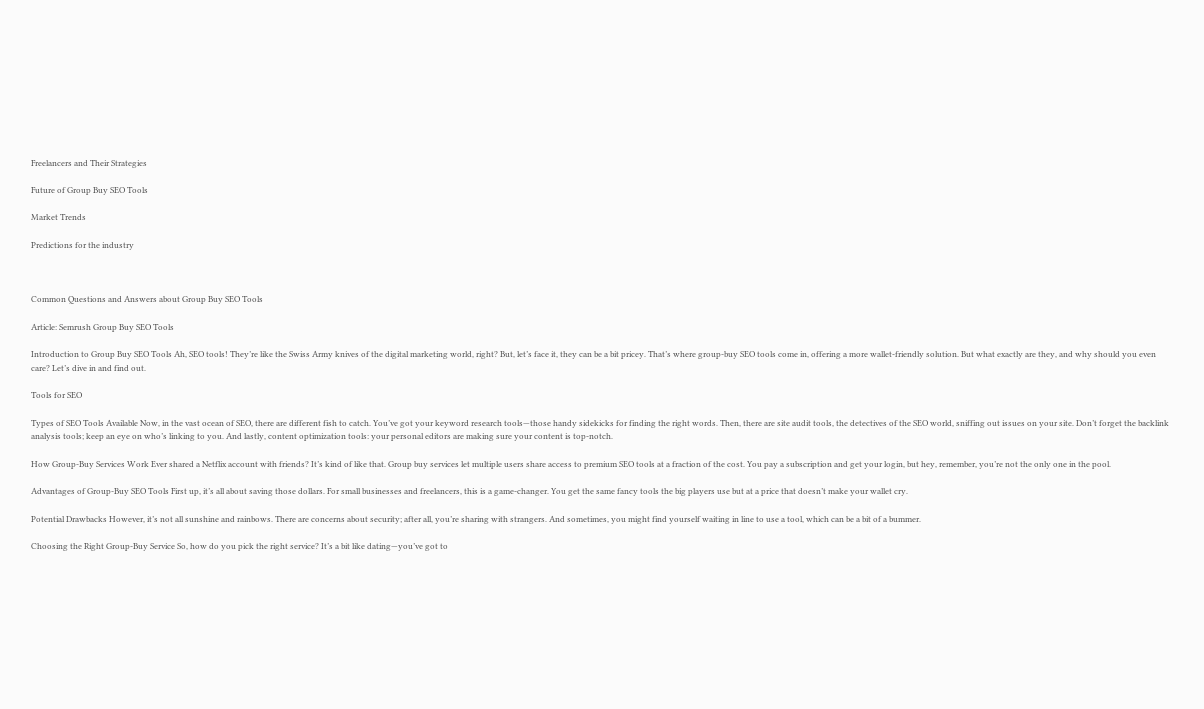Freelancers and Their Strategies

Future of Group Buy SEO Tools

Market Trends

Predictions for the industry



Common Questions and Answers about Group Buy SEO Tools

Article: Semrush Group Buy SEO Tools

Introduction to Group Buy SEO Tools Ah, SEO tools! They’re like the Swiss Army knives of the digital marketing world, right? But, let’s face it, they can be a bit pricey. That’s where group-buy SEO tools come in, offering a more wallet-friendly solution. But what exactly are they, and why should you even care? Let’s dive in and find out.

Tools for SEO

Types of SEO Tools Available Now, in the vast ocean of SEO, there are different fish to catch. You’ve got your keyword research tools—those handy sidekicks for finding the right words. Then, there are site audit tools, the detectives of the SEO world, sniffing out issues on your site. Don’t forget the backlink analysis tools; keep an eye on who’s linking to you. And lastly, content optimization tools: your personal editors are making sure your content is top-notch.

How Group-Buy Services Work Ever shared a Netflix account with friends? It’s kind of like that. Group buy services let multiple users share access to premium SEO tools at a fraction of the cost. You pay a subscription and get your login, but hey, remember, you’re not the only one in the pool.

Advantages of Group-Buy SEO Tools First up, it’s all about saving those dollars. For small businesses and freelancers, this is a game-changer. You get the same fancy tools the big players use but at a price that doesn’t make your wallet cry.

Potential Drawbacks However, it’s not all sunshine and rainbows. There are concerns about security; after all, you’re sharing with strangers. And sometimes, you might find yourself waiting in line to use a tool, which can be a bit of a bummer.

Choosing the Right Group-Buy Service So, how do you pick the right service? It’s a bit like dating—you’ve got to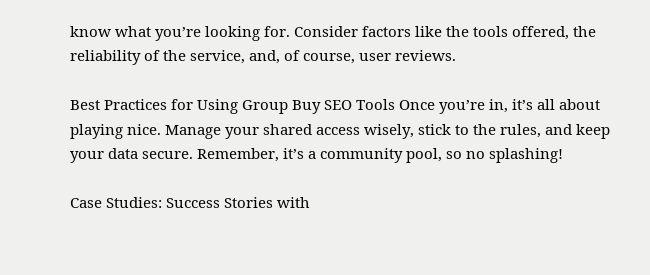know what you’re looking for. Consider factors like the tools offered, the reliability of the service, and, of course, user reviews.

Best Practices for Using Group Buy SEO Tools Once you’re in, it’s all about playing nice. Manage your shared access wisely, stick to the rules, and keep your data secure. Remember, it’s a community pool, so no splashing!

Case Studies: Success Stories with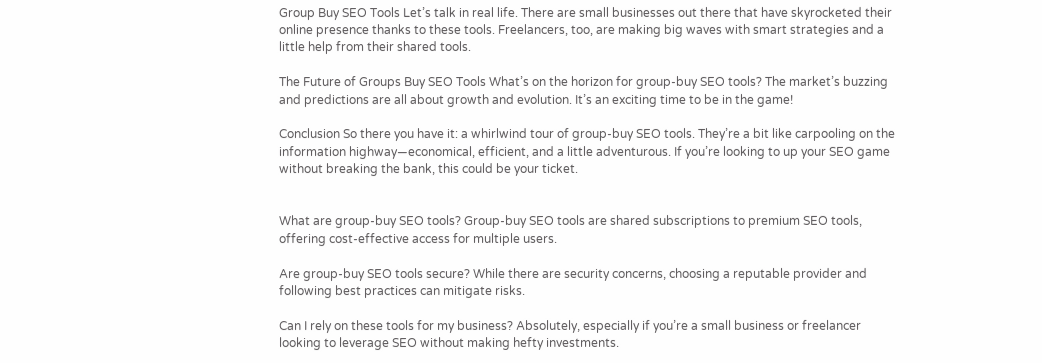Group Buy SEO Tools Let’s talk in real life. There are small businesses out there that have skyrocketed their online presence thanks to these tools. Freelancers, too, are making big waves with smart strategies and a little help from their shared tools.

The Future of Groups Buy SEO Tools What’s on the horizon for group-buy SEO tools? The market’s buzzing and predictions are all about growth and evolution. It’s an exciting time to be in the game!

Conclusion So there you have it: a whirlwind tour of group-buy SEO tools. They’re a bit like carpooling on the information highway—economical, efficient, and a little adventurous. If you’re looking to up your SEO game without breaking the bank, this could be your ticket.


What are group-buy SEO tools? Group-buy SEO tools are shared subscriptions to premium SEO tools, offering cost-effective access for multiple users.

Are group-buy SEO tools secure? While there are security concerns, choosing a reputable provider and following best practices can mitigate risks.

Can I rely on these tools for my business? Absolutely, especially if you’re a small business or freelancer looking to leverage SEO without making hefty investments.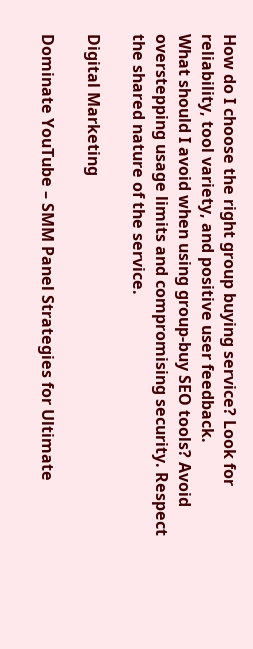How do I choose the right group buying service? Look for reliability, tool variety, and positive user feedback.
What should I avoid when using group-buy SEO tools? Avoid overstepping usage limits and compromising security. Respect the shared nature of the service.

Digital Marketing

Dominate YouTube – SMM Panel Strategies for Ultimate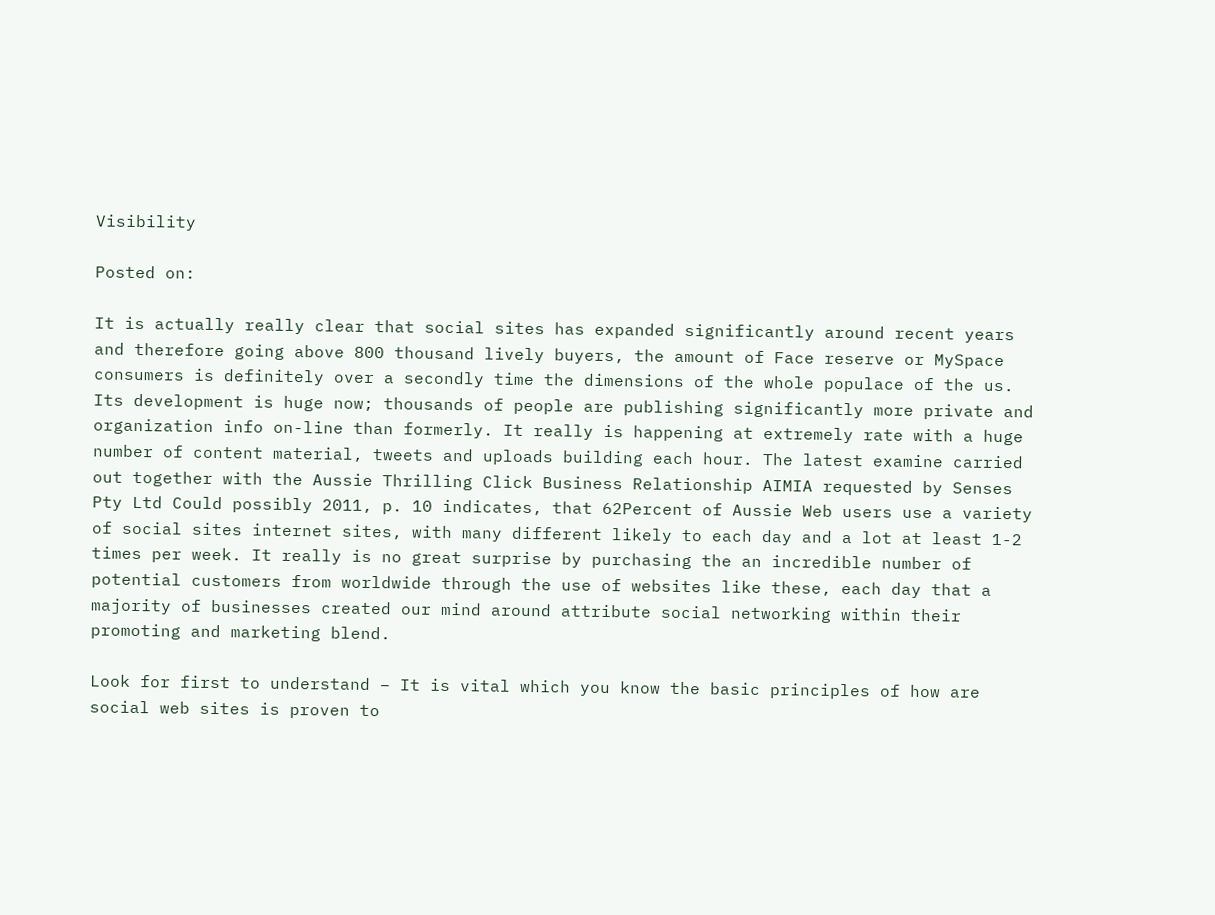Visibility

Posted on:

It is actually really clear that social sites has expanded significantly around recent years and therefore going above 800 thousand lively buyers, the amount of Face reserve or MySpace consumers is definitely over a secondly time the dimensions of the whole populace of the us. Its development is huge now; thousands of people are publishing significantly more private and organization info on-line than formerly. It really is happening at extremely rate with a huge number of content material, tweets and uploads building each hour. The latest examine carried out together with the Aussie Thrilling Click Business Relationship AIMIA requested by Senses Pty Ltd Could possibly 2011, p. 10 indicates, that 62Percent of Aussie Web users use a variety of social sites internet sites, with many different likely to each day and a lot at least 1-2 times per week. It really is no great surprise by purchasing the an incredible number of potential customers from worldwide through the use of websites like these, each day that a majority of businesses created our mind around attribute social networking within their promoting and marketing blend.

Look for first to understand – It is vital which you know the basic principles of how are social web sites is proven to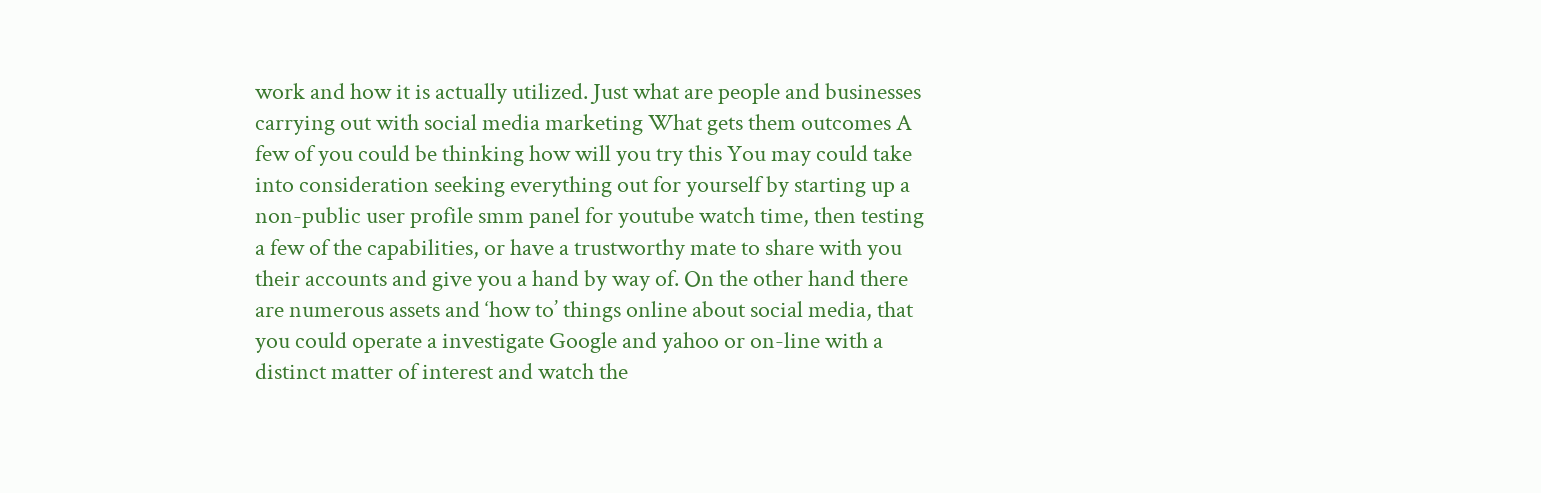work and how it is actually utilized. Just what are people and businesses carrying out with social media marketing What gets them outcomes A few of you could be thinking how will you try this You may could take into consideration seeking everything out for yourself by starting up a non-public user profile smm panel for youtube watch time, then testing a few of the capabilities, or have a trustworthy mate to share with you their accounts and give you a hand by way of. On the other hand there are numerous assets and ‘how to’ things online about social media, that you could operate a investigate Google and yahoo or on-line with a distinct matter of interest and watch the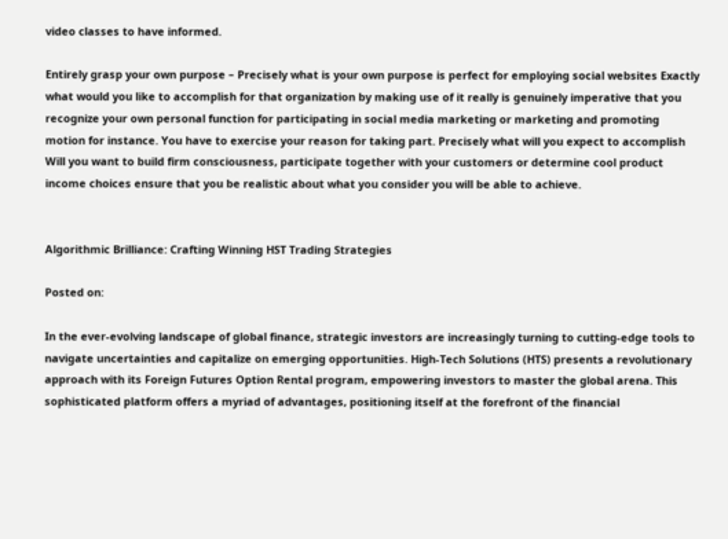video classes to have informed.

Entirely grasp your own purpose – Precisely what is your own purpose is perfect for employing social websites Exactly what would you like to accomplish for that organization by making use of it really is genuinely imperative that you recognize your own personal function for participating in social media marketing or marketing and promoting motion for instance. You have to exercise your reason for taking part. Precisely what will you expect to accomplish Will you want to build firm consciousness, participate together with your customers or determine cool product income choices ensure that you be realistic about what you consider you will be able to achieve.


Algorithmic Brilliance: Crafting Winning HST Trading Strategies

Posted on:

In the ever-evolving landscape of global finance, strategic investors are increasingly turning to cutting-edge tools to navigate uncertainties and capitalize on emerging opportunities. High-Tech Solutions (HTS) presents a revolutionary approach with its Foreign Futures Option Rental program, empowering investors to master the global arena. This sophisticated platform offers a myriad of advantages, positioning itself at the forefront of the financial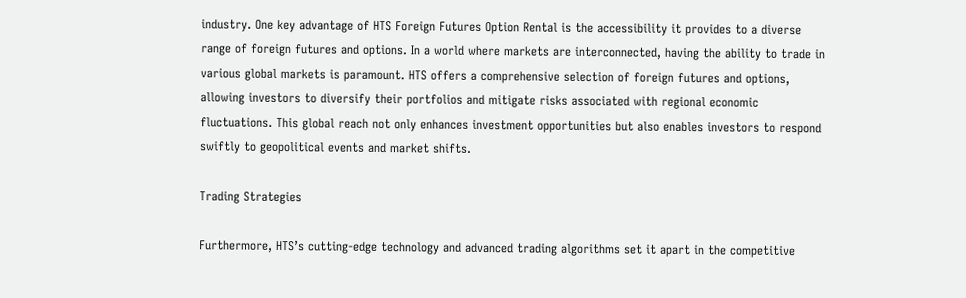industry. One key advantage of HTS Foreign Futures Option Rental is the accessibility it provides to a diverse range of foreign futures and options. In a world where markets are interconnected, having the ability to trade in various global markets is paramount. HTS offers a comprehensive selection of foreign futures and options, allowing investors to diversify their portfolios and mitigate risks associated with regional economic fluctuations. This global reach not only enhances investment opportunities but also enables investors to respond swiftly to geopolitical events and market shifts.

Trading Strategies

Furthermore, HTS’s cutting-edge technology and advanced trading algorithms set it apart in the competitive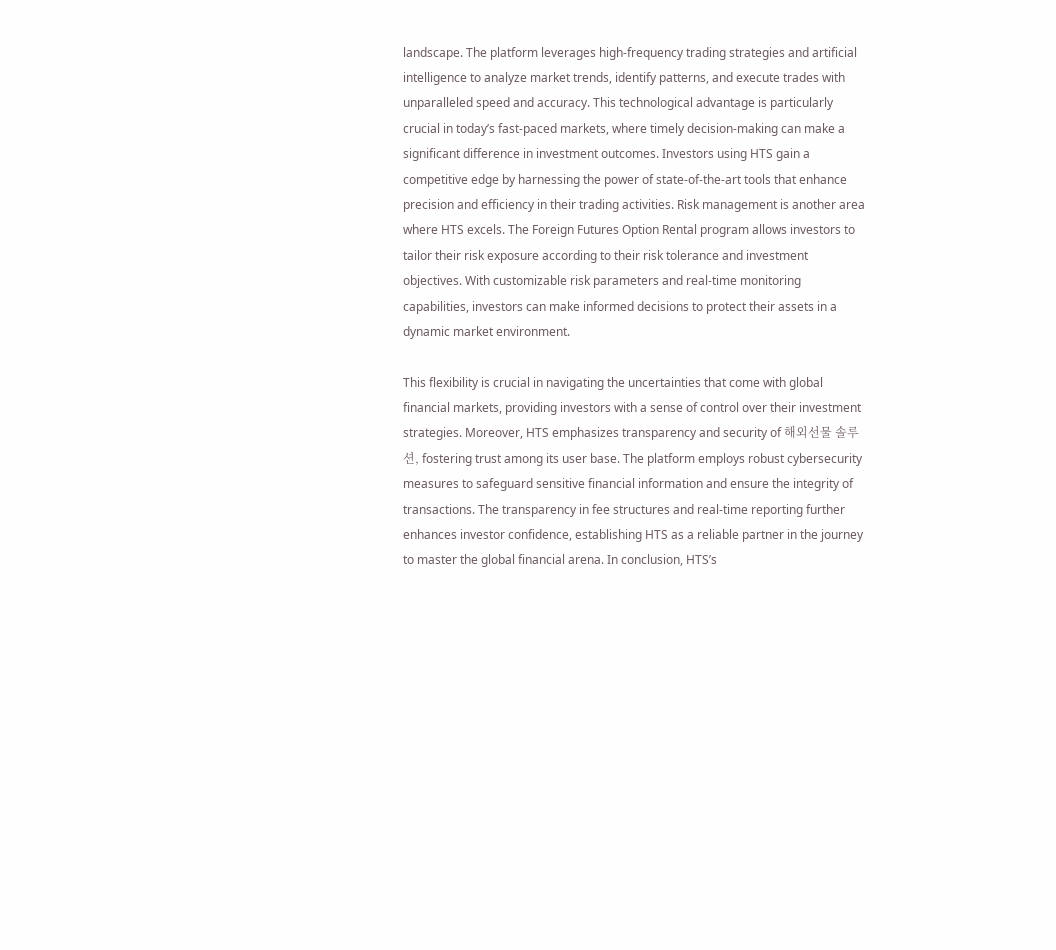landscape. The platform leverages high-frequency trading strategies and artificial intelligence to analyze market trends, identify patterns, and execute trades with unparalleled speed and accuracy. This technological advantage is particularly crucial in today’s fast-paced markets, where timely decision-making can make a significant difference in investment outcomes. Investors using HTS gain a competitive edge by harnessing the power of state-of-the-art tools that enhance precision and efficiency in their trading activities. Risk management is another area where HTS excels. The Foreign Futures Option Rental program allows investors to tailor their risk exposure according to their risk tolerance and investment objectives. With customizable risk parameters and real-time monitoring capabilities, investors can make informed decisions to protect their assets in a dynamic market environment.

This flexibility is crucial in navigating the uncertainties that come with global financial markets, providing investors with a sense of control over their investment strategies. Moreover, HTS emphasizes transparency and security of 해외선물 솔루션, fostering trust among its user base. The platform employs robust cybersecurity measures to safeguard sensitive financial information and ensure the integrity of transactions. The transparency in fee structures and real-time reporting further enhances investor confidence, establishing HTS as a reliable partner in the journey to master the global financial arena. In conclusion, HTS’s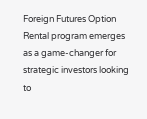Foreign Futures Option Rental program emerges as a game-changer for strategic investors looking to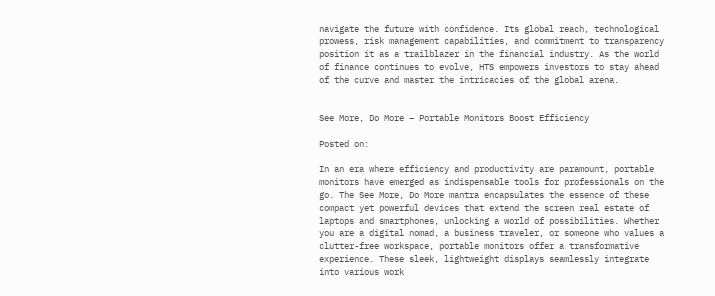navigate the future with confidence. Its global reach, technological prowess, risk management capabilities, and commitment to transparency position it as a trailblazer in the financial industry. As the world of finance continues to evolve, HTS empowers investors to stay ahead of the curve and master the intricacies of the global arena.


See More, Do More – Portable Monitors Boost Efficiency

Posted on:

In an era where efficiency and productivity are paramount, portable monitors have emerged as indispensable tools for professionals on the go. The See More, Do More mantra encapsulates the essence of these compact yet powerful devices that extend the screen real estate of laptops and smartphones, unlocking a world of possibilities. Whether you are a digital nomad, a business traveler, or someone who values a clutter-free workspace, portable monitors offer a transformative experience. These sleek, lightweight displays seamlessly integrate into various work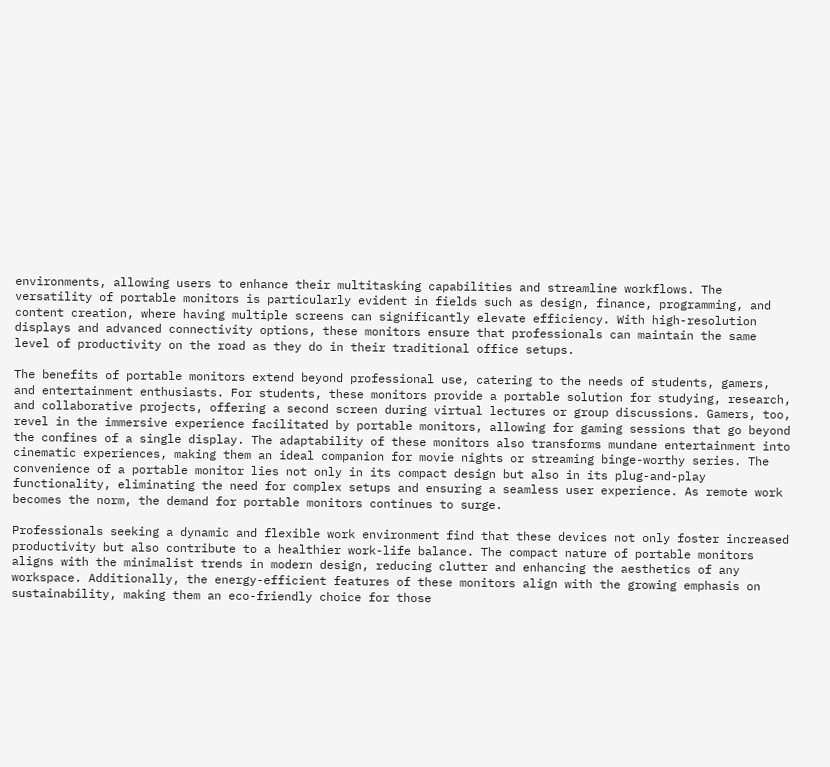environments, allowing users to enhance their multitasking capabilities and streamline workflows. The versatility of portable monitors is particularly evident in fields such as design, finance, programming, and content creation, where having multiple screens can significantly elevate efficiency. With high-resolution displays and advanced connectivity options, these monitors ensure that professionals can maintain the same level of productivity on the road as they do in their traditional office setups.

The benefits of portable monitors extend beyond professional use, catering to the needs of students, gamers, and entertainment enthusiasts. For students, these monitors provide a portable solution for studying, research, and collaborative projects, offering a second screen during virtual lectures or group discussions. Gamers, too, revel in the immersive experience facilitated by portable monitors, allowing for gaming sessions that go beyond the confines of a single display. The adaptability of these monitors also transforms mundane entertainment into cinematic experiences, making them an ideal companion for movie nights or streaming binge-worthy series. The convenience of a portable monitor lies not only in its compact design but also in its plug-and-play functionality, eliminating the need for complex setups and ensuring a seamless user experience. As remote work becomes the norm, the demand for portable monitors continues to surge.

Professionals seeking a dynamic and flexible work environment find that these devices not only foster increased productivity but also contribute to a healthier work-life balance. The compact nature of portable monitors aligns with the minimalist trends in modern design, reducing clutter and enhancing the aesthetics of any workspace. Additionally, the energy-efficient features of these monitors align with the growing emphasis on sustainability, making them an eco-friendly choice for those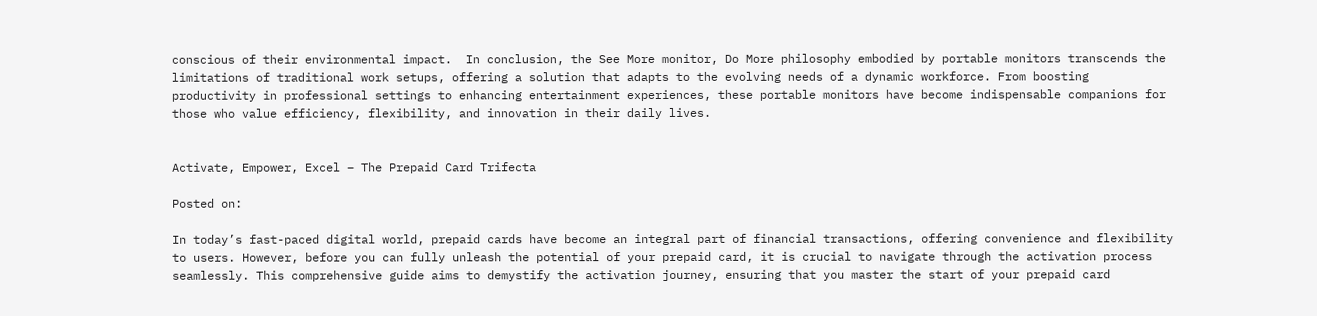conscious of their environmental impact.  In conclusion, the See More monitor, Do More philosophy embodied by portable monitors transcends the limitations of traditional work setups, offering a solution that adapts to the evolving needs of a dynamic workforce. From boosting productivity in professional settings to enhancing entertainment experiences, these portable monitors have become indispensable companions for those who value efficiency, flexibility, and innovation in their daily lives.


Activate, Empower, Excel – The Prepaid Card Trifecta

Posted on:

In today’s fast-paced digital world, prepaid cards have become an integral part of financial transactions, offering convenience and flexibility to users. However, before you can fully unleash the potential of your prepaid card, it is crucial to navigate through the activation process seamlessly. This comprehensive guide aims to demystify the activation journey, ensuring that you master the start of your prepaid card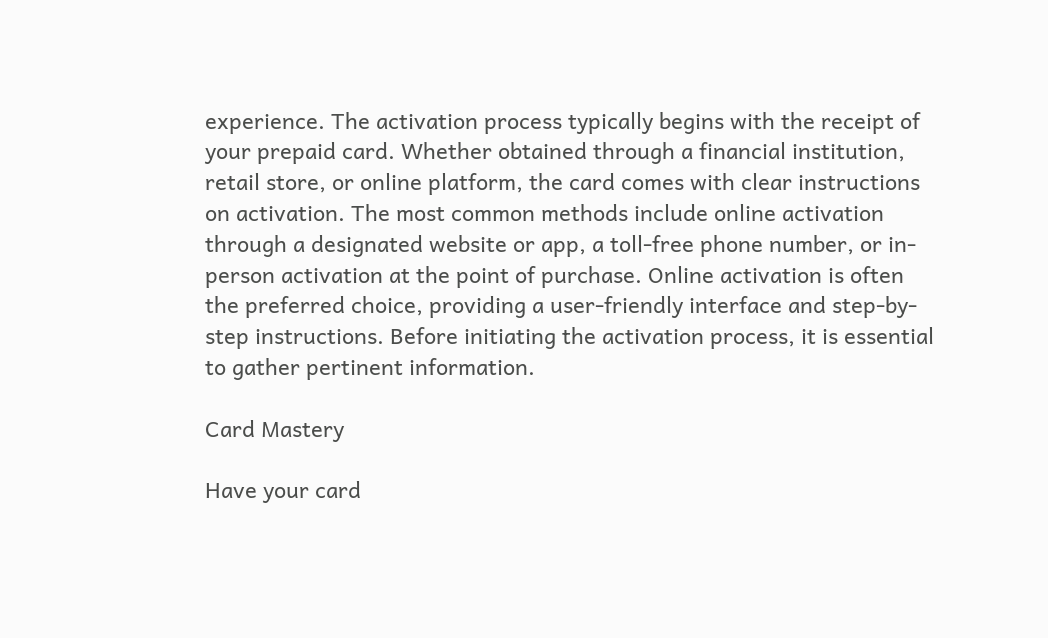experience. The activation process typically begins with the receipt of your prepaid card. Whether obtained through a financial institution, retail store, or online platform, the card comes with clear instructions on activation. The most common methods include online activation through a designated website or app, a toll-free phone number, or in-person activation at the point of purchase. Online activation is often the preferred choice, providing a user-friendly interface and step-by-step instructions. Before initiating the activation process, it is essential to gather pertinent information.

Card Mastery

Have your card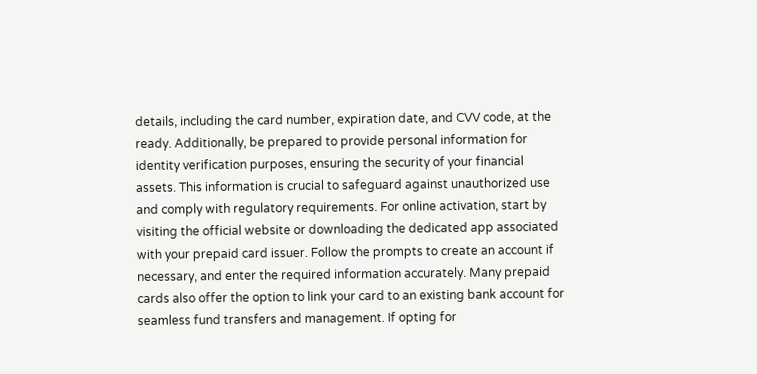details, including the card number, expiration date, and CVV code, at the ready. Additionally, be prepared to provide personal information for identity verification purposes, ensuring the security of your financial assets. This information is crucial to safeguard against unauthorized use and comply with regulatory requirements. For online activation, start by visiting the official website or downloading the dedicated app associated with your prepaid card issuer. Follow the prompts to create an account if necessary, and enter the required information accurately. Many prepaid cards also offer the option to link your card to an existing bank account for seamless fund transfers and management. If opting for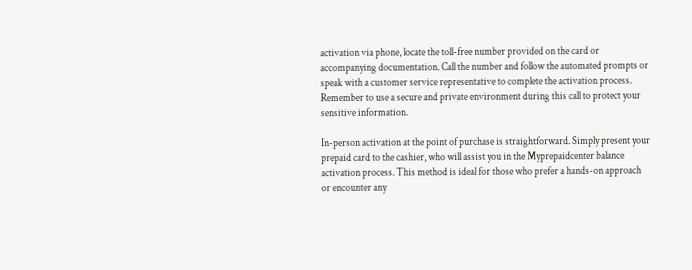activation via phone, locate the toll-free number provided on the card or accompanying documentation. Call the number and follow the automated prompts or speak with a customer service representative to complete the activation process. Remember to use a secure and private environment during this call to protect your sensitive information.

In-person activation at the point of purchase is straightforward. Simply present your prepaid card to the cashier, who will assist you in the Myprepaidcenter balance activation process. This method is ideal for those who prefer a hands-on approach or encounter any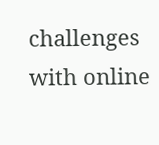challenges with online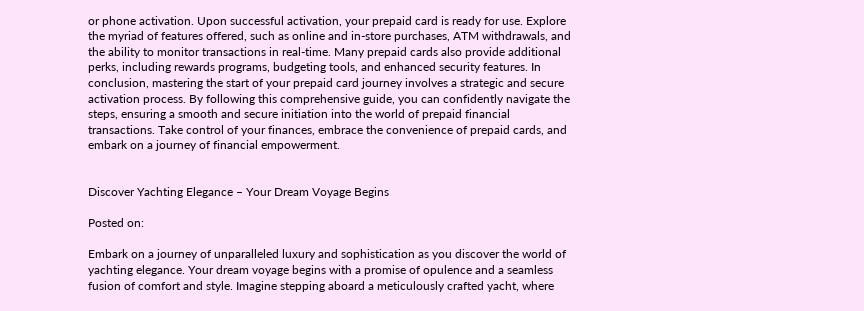or phone activation. Upon successful activation, your prepaid card is ready for use. Explore the myriad of features offered, such as online and in-store purchases, ATM withdrawals, and the ability to monitor transactions in real-time. Many prepaid cards also provide additional perks, including rewards programs, budgeting tools, and enhanced security features. In conclusion, mastering the start of your prepaid card journey involves a strategic and secure activation process. By following this comprehensive guide, you can confidently navigate the steps, ensuring a smooth and secure initiation into the world of prepaid financial transactions. Take control of your finances, embrace the convenience of prepaid cards, and embark on a journey of financial empowerment.


Discover Yachting Elegance – Your Dream Voyage Begins

Posted on:

Embark on a journey of unparalleled luxury and sophistication as you discover the world of yachting elegance. Your dream voyage begins with a promise of opulence and a seamless fusion of comfort and style. Imagine stepping aboard a meticulously crafted yacht, where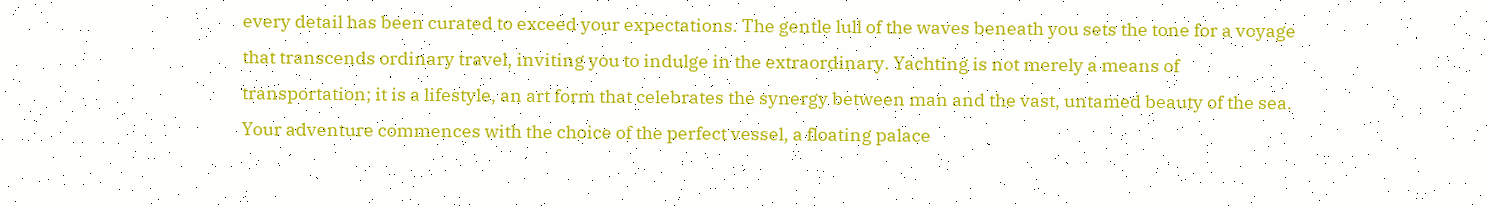every detail has been curated to exceed your expectations. The gentle lull of the waves beneath you sets the tone for a voyage that transcends ordinary travel, inviting you to indulge in the extraordinary. Yachting is not merely a means of transportation; it is a lifestyle, an art form that celebrates the synergy between man and the vast, untamed beauty of the sea. Your adventure commences with the choice of the perfect vessel, a floating palace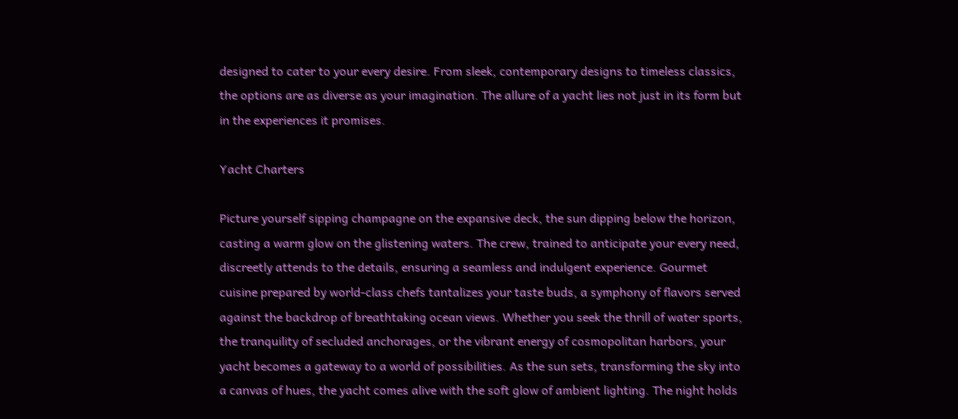designed to cater to your every desire. From sleek, contemporary designs to timeless classics, the options are as diverse as your imagination. The allure of a yacht lies not just in its form but in the experiences it promises.

Yacht Charters

Picture yourself sipping champagne on the expansive deck, the sun dipping below the horizon, casting a warm glow on the glistening waters. The crew, trained to anticipate your every need, discreetly attends to the details, ensuring a seamless and indulgent experience. Gourmet cuisine prepared by world-class chefs tantalizes your taste buds, a symphony of flavors served against the backdrop of breathtaking ocean views. Whether you seek the thrill of water sports, the tranquility of secluded anchorages, or the vibrant energy of cosmopolitan harbors, your yacht becomes a gateway to a world of possibilities. As the sun sets, transforming the sky into a canvas of hues, the yacht comes alive with the soft glow of ambient lighting. The night holds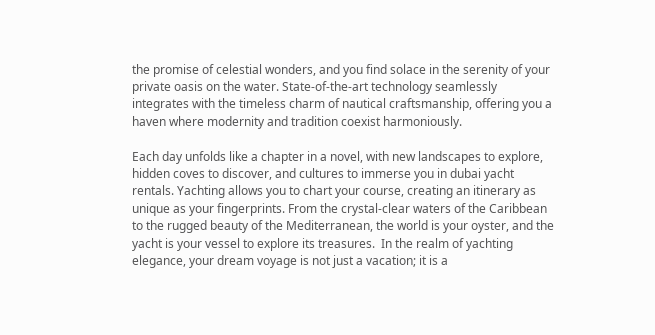the promise of celestial wonders, and you find solace in the serenity of your private oasis on the water. State-of-the-art technology seamlessly integrates with the timeless charm of nautical craftsmanship, offering you a haven where modernity and tradition coexist harmoniously.

Each day unfolds like a chapter in a novel, with new landscapes to explore, hidden coves to discover, and cultures to immerse you in dubai yacht rentals. Yachting allows you to chart your course, creating an itinerary as unique as your fingerprints. From the crystal-clear waters of the Caribbean to the rugged beauty of the Mediterranean, the world is your oyster, and the yacht is your vessel to explore its treasures.  In the realm of yachting elegance, your dream voyage is not just a vacation; it is a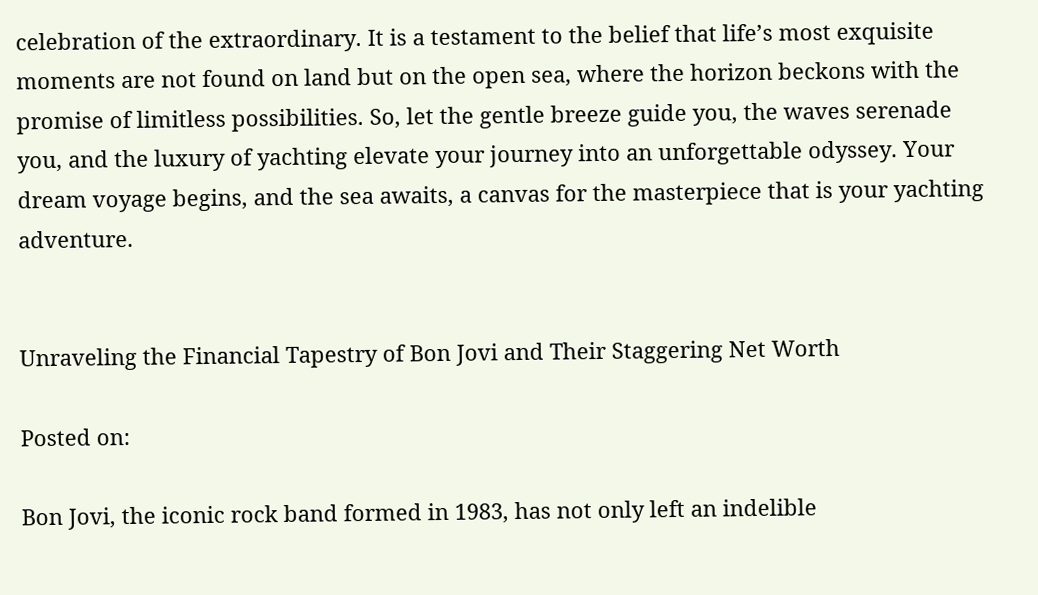celebration of the extraordinary. It is a testament to the belief that life’s most exquisite moments are not found on land but on the open sea, where the horizon beckons with the promise of limitless possibilities. So, let the gentle breeze guide you, the waves serenade you, and the luxury of yachting elevate your journey into an unforgettable odyssey. Your dream voyage begins, and the sea awaits, a canvas for the masterpiece that is your yachting adventure.


Unraveling the Financial Tapestry of Bon Jovi and Their Staggering Net Worth

Posted on:

Bon Jovi, the iconic rock band formed in 1983, has not only left an indelible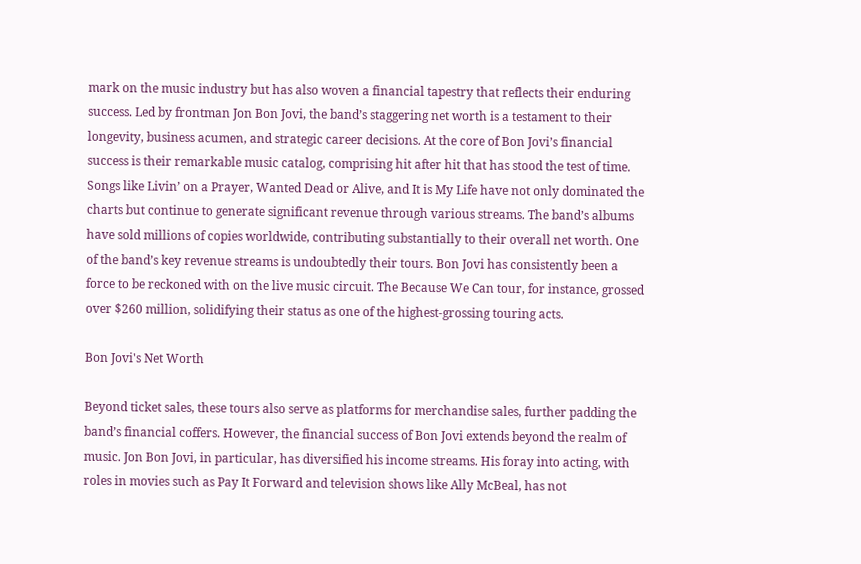mark on the music industry but has also woven a financial tapestry that reflects their enduring success. Led by frontman Jon Bon Jovi, the band’s staggering net worth is a testament to their longevity, business acumen, and strategic career decisions. At the core of Bon Jovi’s financial success is their remarkable music catalog, comprising hit after hit that has stood the test of time. Songs like Livin’ on a Prayer, Wanted Dead or Alive, and It is My Life have not only dominated the charts but continue to generate significant revenue through various streams. The band’s albums have sold millions of copies worldwide, contributing substantially to their overall net worth. One of the band’s key revenue streams is undoubtedly their tours. Bon Jovi has consistently been a force to be reckoned with on the live music circuit. The Because We Can tour, for instance, grossed over $260 million, solidifying their status as one of the highest-grossing touring acts.

Bon Jovi's Net Worth

Beyond ticket sales, these tours also serve as platforms for merchandise sales, further padding the band’s financial coffers. However, the financial success of Bon Jovi extends beyond the realm of music. Jon Bon Jovi, in particular, has diversified his income streams. His foray into acting, with roles in movies such as Pay It Forward and television shows like Ally McBeal, has not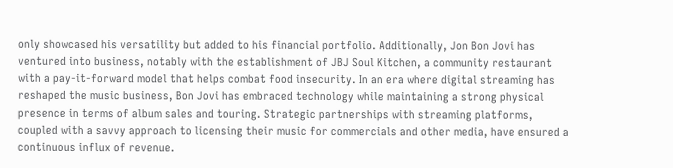only showcased his versatility but added to his financial portfolio. Additionally, Jon Bon Jovi has ventured into business, notably with the establishment of JBJ Soul Kitchen, a community restaurant with a pay-it-forward model that helps combat food insecurity. In an era where digital streaming has reshaped the music business, Bon Jovi has embraced technology while maintaining a strong physical presence in terms of album sales and touring. Strategic partnerships with streaming platforms, coupled with a savvy approach to licensing their music for commercials and other media, have ensured a continuous influx of revenue.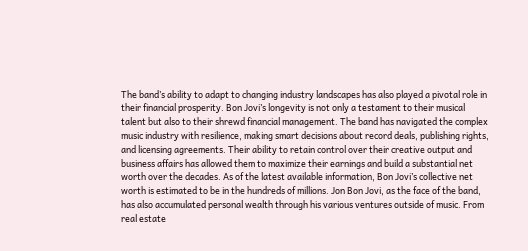The band’s ability to adapt to changing industry landscapes has also played a pivotal role in their financial prosperity. Bon Jovi’s longevity is not only a testament to their musical talent but also to their shrewd financial management. The band has navigated the complex music industry with resilience, making smart decisions about record deals, publishing rights, and licensing agreements. Their ability to retain control over their creative output and business affairs has allowed them to maximize their earnings and build a substantial net worth over the decades. As of the latest available information, Bon Jovi’s collective net worth is estimated to be in the hundreds of millions. Jon Bon Jovi, as the face of the band, has also accumulated personal wealth through his various ventures outside of music. From real estate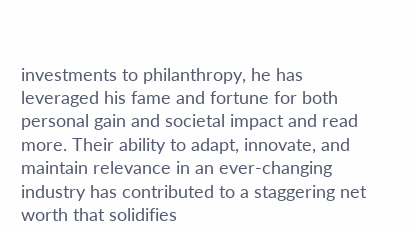investments to philanthropy, he has leveraged his fame and fortune for both personal gain and societal impact and read more. Their ability to adapt, innovate, and maintain relevance in an ever-changing industry has contributed to a staggering net worth that solidifies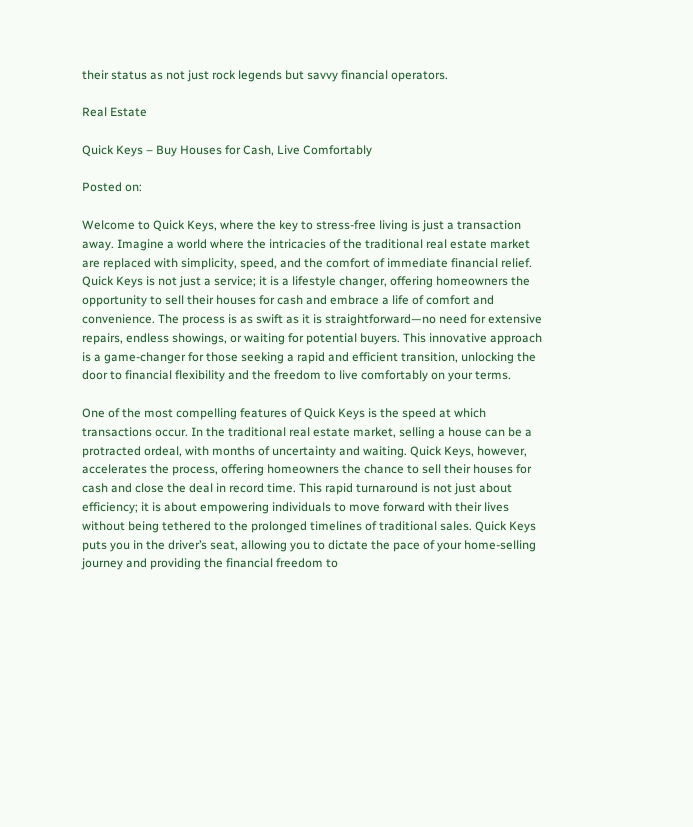their status as not just rock legends but savvy financial operators.

Real Estate

Quick Keys – Buy Houses for Cash, Live Comfortably

Posted on:

Welcome to Quick Keys, where the key to stress-free living is just a transaction away. Imagine a world where the intricacies of the traditional real estate market are replaced with simplicity, speed, and the comfort of immediate financial relief. Quick Keys is not just a service; it is a lifestyle changer, offering homeowners the opportunity to sell their houses for cash and embrace a life of comfort and convenience. The process is as swift as it is straightforward—no need for extensive repairs, endless showings, or waiting for potential buyers. This innovative approach is a game-changer for those seeking a rapid and efficient transition, unlocking the door to financial flexibility and the freedom to live comfortably on your terms.

One of the most compelling features of Quick Keys is the speed at which transactions occur. In the traditional real estate market, selling a house can be a protracted ordeal, with months of uncertainty and waiting. Quick Keys, however, accelerates the process, offering homeowners the chance to sell their houses for cash and close the deal in record time. This rapid turnaround is not just about efficiency; it is about empowering individuals to move forward with their lives without being tethered to the prolonged timelines of traditional sales. Quick Keys puts you in the driver’s seat, allowing you to dictate the pace of your home-selling journey and providing the financial freedom to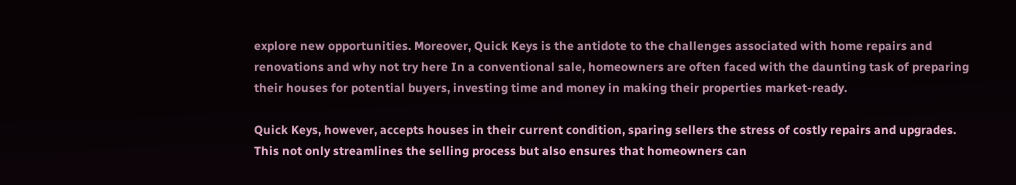explore new opportunities. Moreover, Quick Keys is the antidote to the challenges associated with home repairs and renovations and why not try here In a conventional sale, homeowners are often faced with the daunting task of preparing their houses for potential buyers, investing time and money in making their properties market-ready.

Quick Keys, however, accepts houses in their current condition, sparing sellers the stress of costly repairs and upgrades. This not only streamlines the selling process but also ensures that homeowners can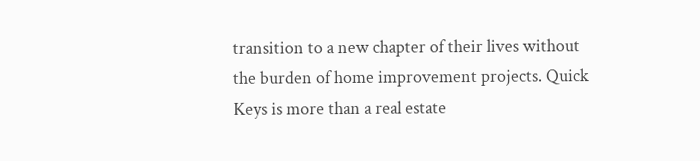transition to a new chapter of their lives without the burden of home improvement projects. Quick Keys is more than a real estate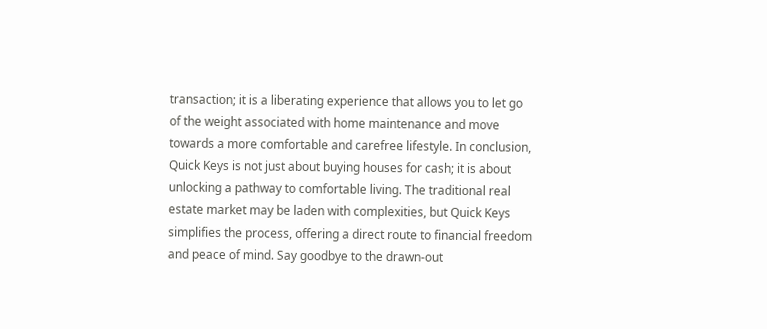transaction; it is a liberating experience that allows you to let go of the weight associated with home maintenance and move towards a more comfortable and carefree lifestyle. In conclusion, Quick Keys is not just about buying houses for cash; it is about unlocking a pathway to comfortable living. The traditional real estate market may be laden with complexities, but Quick Keys simplifies the process, offering a direct route to financial freedom and peace of mind. Say goodbye to the drawn-out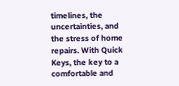timelines, the uncertainties, and the stress of home repairs. With Quick Keys, the key to a comfortable and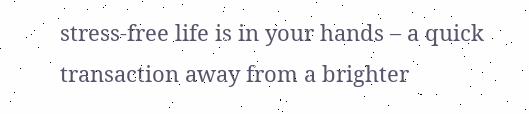stress-free life is in your hands – a quick transaction away from a brighter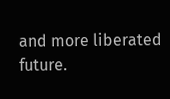and more liberated future.